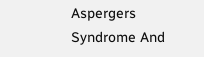Aspergers Syndrome And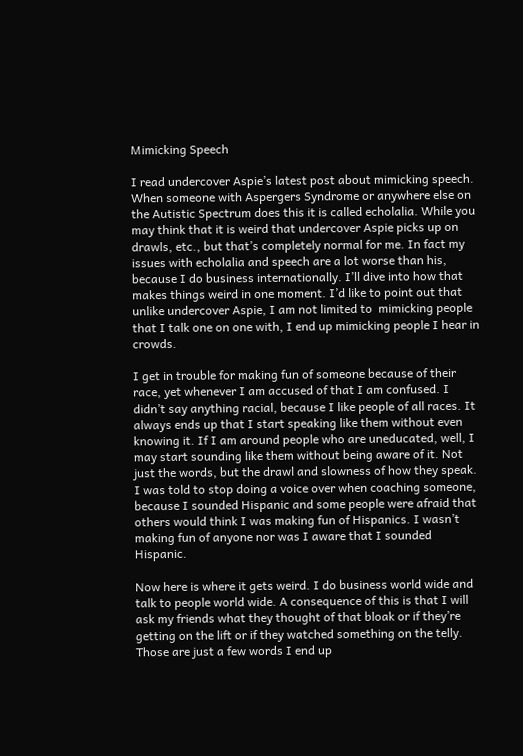Mimicking Speech

I read undercover Aspie’s latest post about mimicking speech. When someone with Aspergers Syndrome or anywhere else on the Autistic Spectrum does this it is called echolalia. While you may think that it is weird that undercover Aspie picks up on drawls, etc., but that’s completely normal for me. In fact my issues with echolalia and speech are a lot worse than his, because I do business internationally. I’ll dive into how that makes things weird in one moment. I’d like to point out that unlike undercover Aspie, I am not limited to  mimicking people that I talk one on one with, I end up mimicking people I hear in crowds.

I get in trouble for making fun of someone because of their race, yet whenever I am accused of that I am confused. I didn’t say anything racial, because I like people of all races. It always ends up that I start speaking like them without even knowing it. If I am around people who are uneducated, well, I may start sounding like them without being aware of it. Not just the words, but the drawl and slowness of how they speak. I was told to stop doing a voice over when coaching someone, because I sounded Hispanic and some people were afraid that others would think I was making fun of Hispanics. I wasn’t making fun of anyone nor was I aware that I sounded Hispanic.

Now here is where it gets weird. I do business world wide and talk to people world wide. A consequence of this is that I will ask my friends what they thought of that bloak or if they’re getting on the lift or if they watched something on the telly. Those are just a few words I end up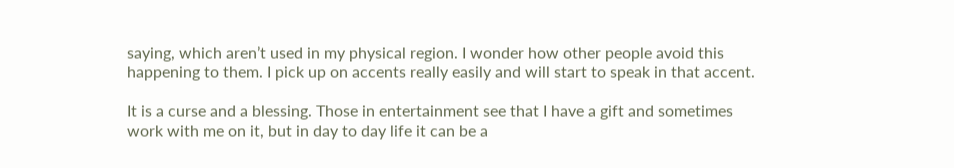saying, which aren’t used in my physical region. I wonder how other people avoid this happening to them. I pick up on accents really easily and will start to speak in that accent.

It is a curse and a blessing. Those in entertainment see that I have a gift and sometimes work with me on it, but in day to day life it can be a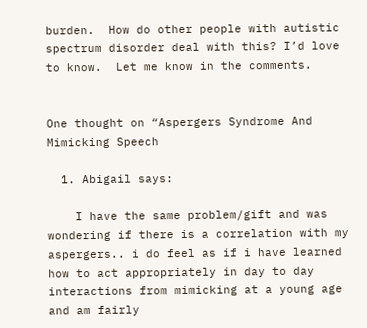burden.  How do other people with autistic spectrum disorder deal with this? I’d love to know.  Let me know in the comments.


One thought on “Aspergers Syndrome And Mimicking Speech

  1. Abigail says:

    I have the same problem/gift and was wondering if there is a correlation with my aspergers.. i do feel as if i have learned how to act appropriately in day to day interactions from mimicking at a young age and am fairly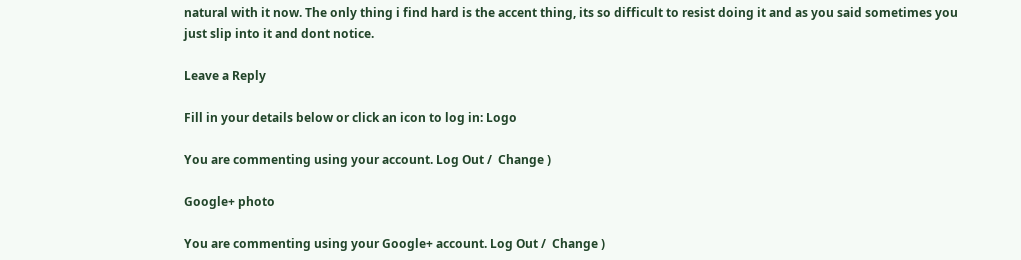natural with it now. The only thing i find hard is the accent thing, its so difficult to resist doing it and as you said sometimes you just slip into it and dont notice.

Leave a Reply

Fill in your details below or click an icon to log in: Logo

You are commenting using your account. Log Out /  Change )

Google+ photo

You are commenting using your Google+ account. Log Out /  Change )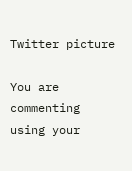Twitter picture

You are commenting using your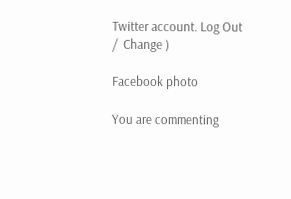Twitter account. Log Out /  Change )

Facebook photo

You are commenting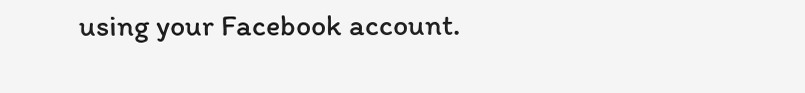using your Facebook account.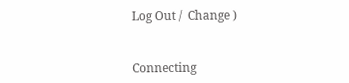Log Out /  Change )


Connecting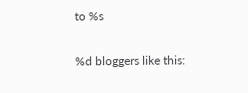to %s

%d bloggers like this: